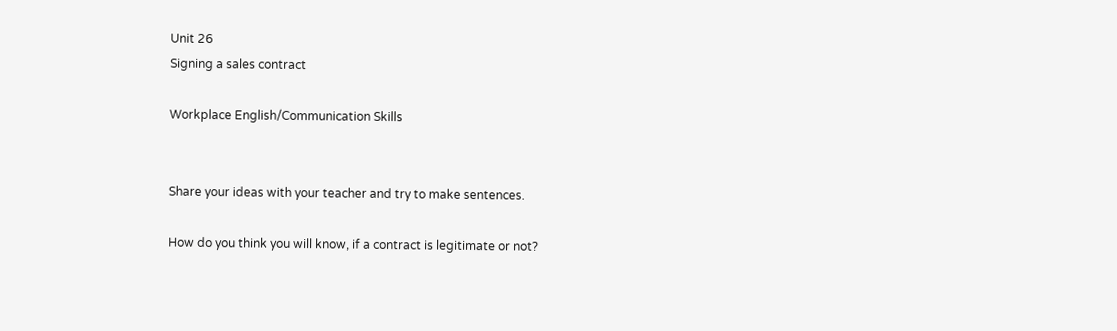Unit 26
Signing a sales contract

Workplace English/Communication Skills


Share your ideas with your teacher and try to make sentences.

How do you think you will know, if a contract is legitimate or not?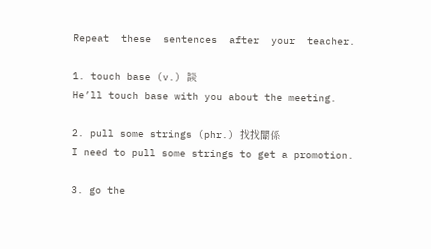Repeat  these  sentences  after  your  teacher.

1. touch base (v.) 談
He’ll touch base with you about the meeting.

2. pull some strings (phr.) 找找關係
I need to pull some strings to get a promotion.

3. go the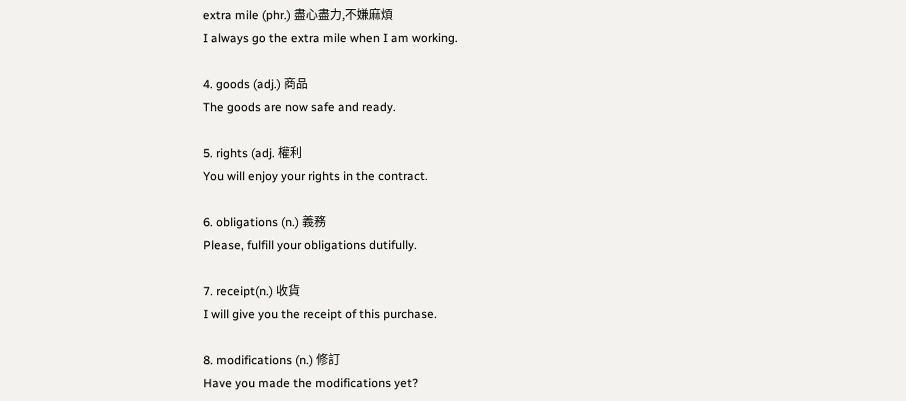extra mile (phr.) 盡心盡力,不嫌麻煩
I always go the extra mile when I am working.

4. goods (adj.) 商品
The goods are now safe and ready.

5. rights (adj. 權利
You will enjoy your rights in the contract.

6. obligations (n.) 義務
Please, fulfill your obligations dutifully.

7. receipt(n.) 收貨
I will give you the receipt of this purchase.

8. modifications (n.) 修訂
Have you made the modifications yet?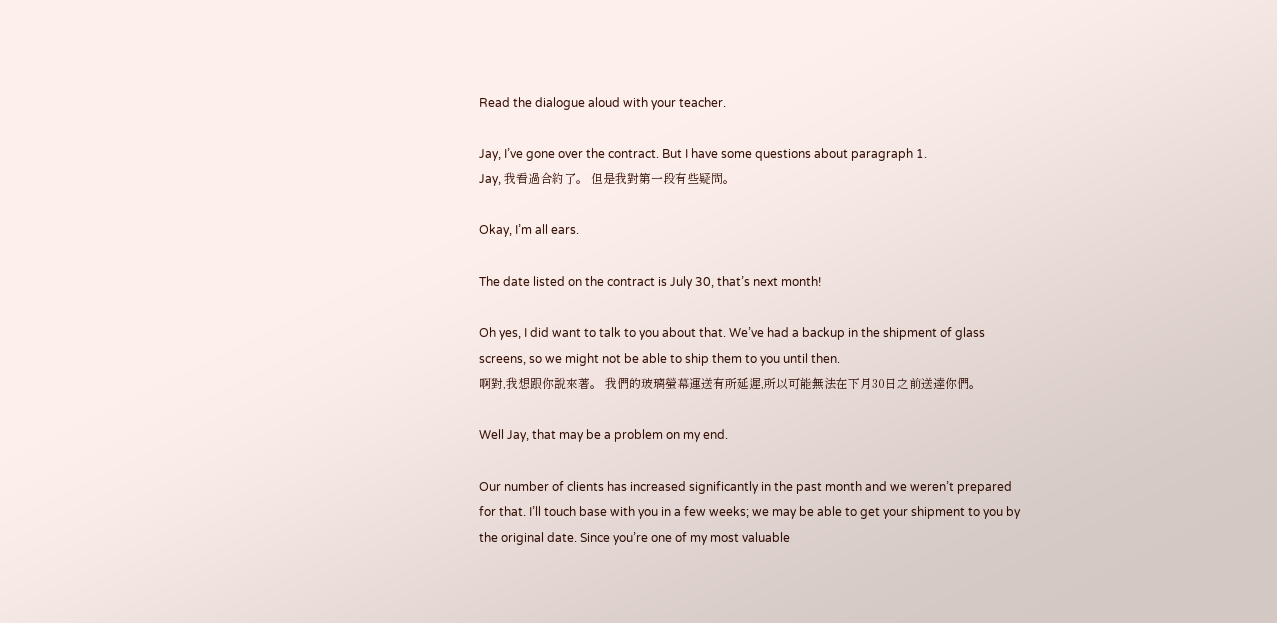Read the dialogue aloud with your teacher.

Jay, I’ve gone over the contract. But I have some questions about paragraph 1.
Jay, 我看過合約了。 但是我對第一段有些疑問。

Okay, I’m all ears.

The date listed on the contract is July 30, that’s next month!

Oh yes, I did want to talk to you about that. We’ve had a backup in the shipment of glass screens, so we might not be able to ship them to you until then.
啊對,我想跟你說來著。 我們的玻璃螢幕運送有所延遲,所以可能無法在下月30日之前送達你們。

Well Jay, that may be a problem on my end.

Our number of clients has increased significantly in the past month and we weren’t prepared for that. I’ll touch base with you in a few weeks; we may be able to get your shipment to you by the original date. Since you’re one of my most valuable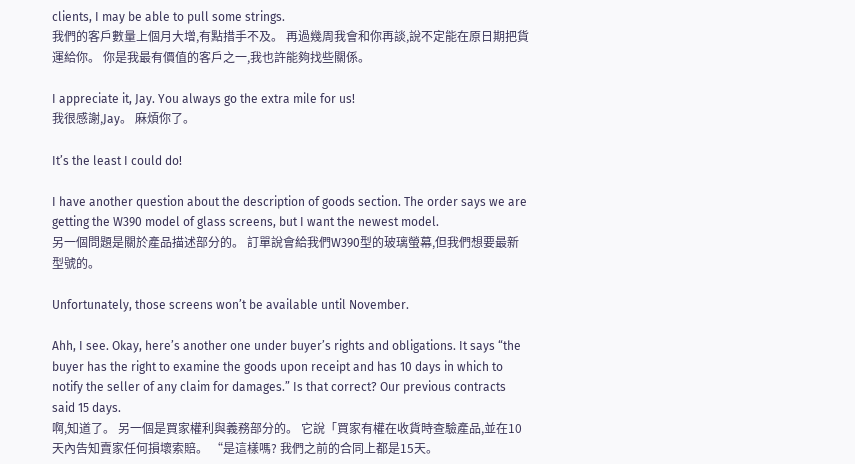clients, I may be able to pull some strings.
我們的客戶數量上個月大增,有點措手不及。 再過幾周我會和你再談,說不定能在原日期把貨運給你。 你是我最有價值的客戶之一,我也許能夠找些關係。

I appreciate it, Jay. You always go the extra mile for us!
我很感謝,Jay。 麻煩你了。

It’s the least I could do!

I have another question about the description of goods section. The order says we are getting the W390 model of glass screens, but I want the newest model.
另一個問題是關於產品描述部分的。 訂單說會給我們W390型的玻璃螢幕,但我們想要最新型號的。

Unfortunately, those screens won’t be available until November.

Ahh, I see. Okay, here’s another one under buyer’s rights and obligations. It says “the buyer has the right to examine the goods upon receipt and has 10 days in which to notify the seller of any claim for damages.” Is that correct? Our previous contracts said 15 days.
啊,知道了。 另一個是買家權利與義務部分的。 它說「買家有權在收貨時查驗產品,並在10天內告知賣家任何損壞索賠。 “是這樣嗎? 我們之前的合同上都是15天。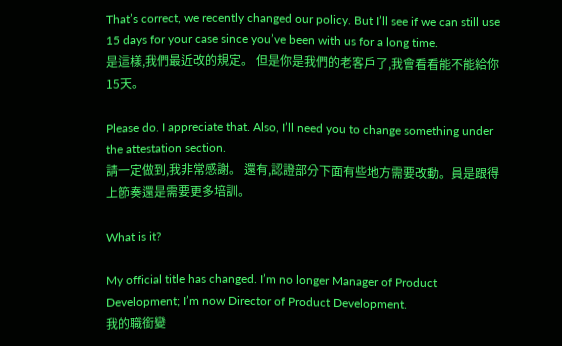That’s correct, we recently changed our policy. But I’ll see if we can still use 15 days for your case since you’ve been with us for a long time.
是這樣,我們最近改的規定。 但是你是我們的老客戶了,我會看看能不能給你15天。

Please do. I appreciate that. Also, I’ll need you to change something under the attestation section.
請一定做到,我非常感謝。 還有,認證部分下面有些地方需要改動。員是跟得上節奏還是需要更多培訓。

What is it?

My official title has changed. I’m no longer Manager of Product Development; I’m now Director of Product Development.
我的職銜變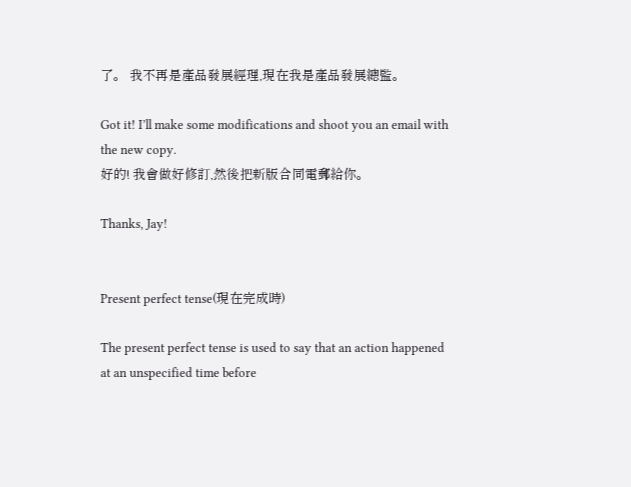了。 我不再是產品發展經理,現在我是產品發展總監。

Got it! I’ll make some modifications and shoot you an email with the new copy.
好的! 我會做好修訂,然後把新版合同電郵給你。

Thanks, Jay!


Present perfect tense(現在完成時)

The present perfect tense is used to say that an action happened at an unspecified time before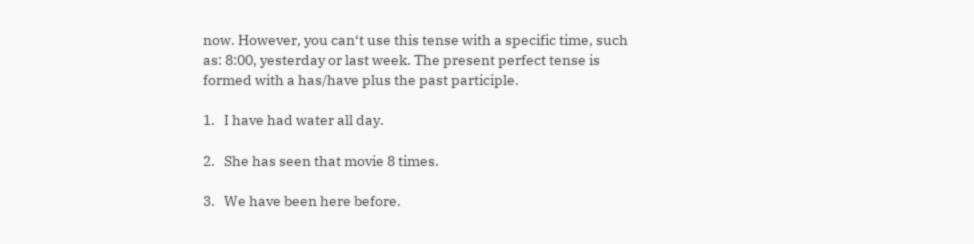now. However, you can‘t use this tense with a specific time, such as: 8:00, yesterday or last week. The present perfect tense is formed with a has/have plus the past participle.

1.   I have had water all day.

2.   She has seen that movie 8 times.

3.   We have been here before.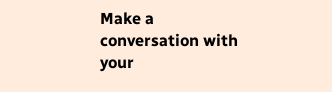Make a conversation with your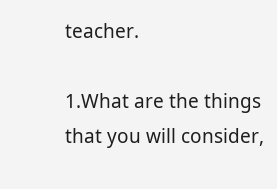teacher.

1.What are the things that you will consider,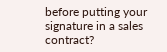before putting your signature in a sales contract?